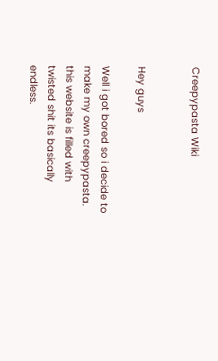Creepypasta Wiki


Hey guys

Well i got bored so i decide to make my own creepypasta. this website is filled with twisted shit its basically endless.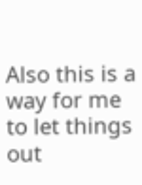Also this is a way for me to let things out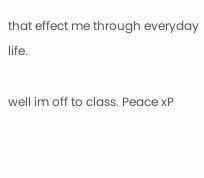that effect me through everyday life.

well im off to class. Peace xP